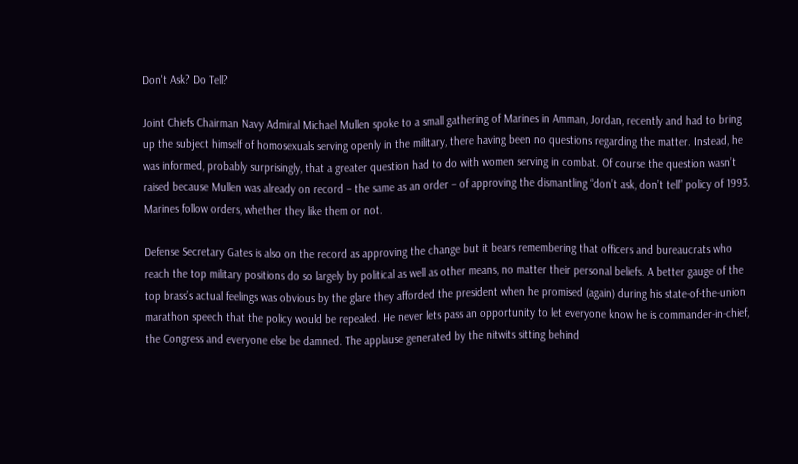Don't Ask? Do Tell?

Joint Chiefs Chairman Navy Admiral Michael Mullen spoke to a small gathering of Marines in Amman, Jordan, recently and had to bring up the subject himself of homosexuals serving openly in the military, there having been no questions regarding the matter. Instead, he was informed, probably surprisingly, that a greater question had to do with women serving in combat. Of course the question wasn’t raised because Mullen was already on record – the same as an order – of approving the dismantling “don’t ask, don’t tell” policy of 1993. Marines follow orders, whether they like them or not.

Defense Secretary Gates is also on the record as approving the change but it bears remembering that officers and bureaucrats who reach the top military positions do so largely by political as well as other means, no matter their personal beliefs. A better gauge of the top brass’s actual feelings was obvious by the glare they afforded the president when he promised (again) during his state-of-the-union marathon speech that the policy would be repealed. He never lets pass an opportunity to let everyone know he is commander-in-chief, the Congress and everyone else be damned. The applause generated by the nitwits sitting behind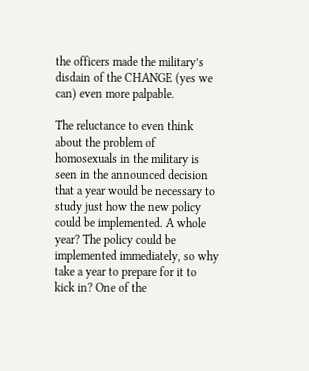the officers made the military’s disdain of the CHANGE (yes we can) even more palpable.

The reluctance to even think about the problem of homosexuals in the military is seen in the announced decision that a year would be necessary to study just how the new policy could be implemented. A whole year? The policy could be implemented immediately, so why take a year to prepare for it to kick in? One of the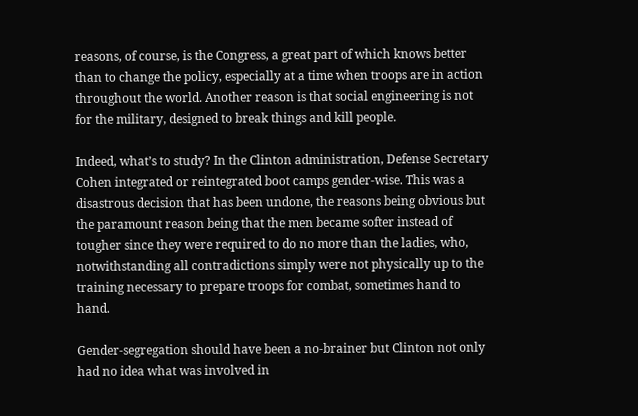reasons, of course, is the Congress, a great part of which knows better than to change the policy, especially at a time when troops are in action throughout the world. Another reason is that social engineering is not for the military, designed to break things and kill people.

Indeed, what’s to study? In the Clinton administration, Defense Secretary Cohen integrated or reintegrated boot camps gender-wise. This was a disastrous decision that has been undone, the reasons being obvious but the paramount reason being that the men became softer instead of tougher since they were required to do no more than the ladies, who, notwithstanding all contradictions simply were not physically up to the training necessary to prepare troops for combat, sometimes hand to hand.

Gender-segregation should have been a no-brainer but Clinton not only had no idea what was involved in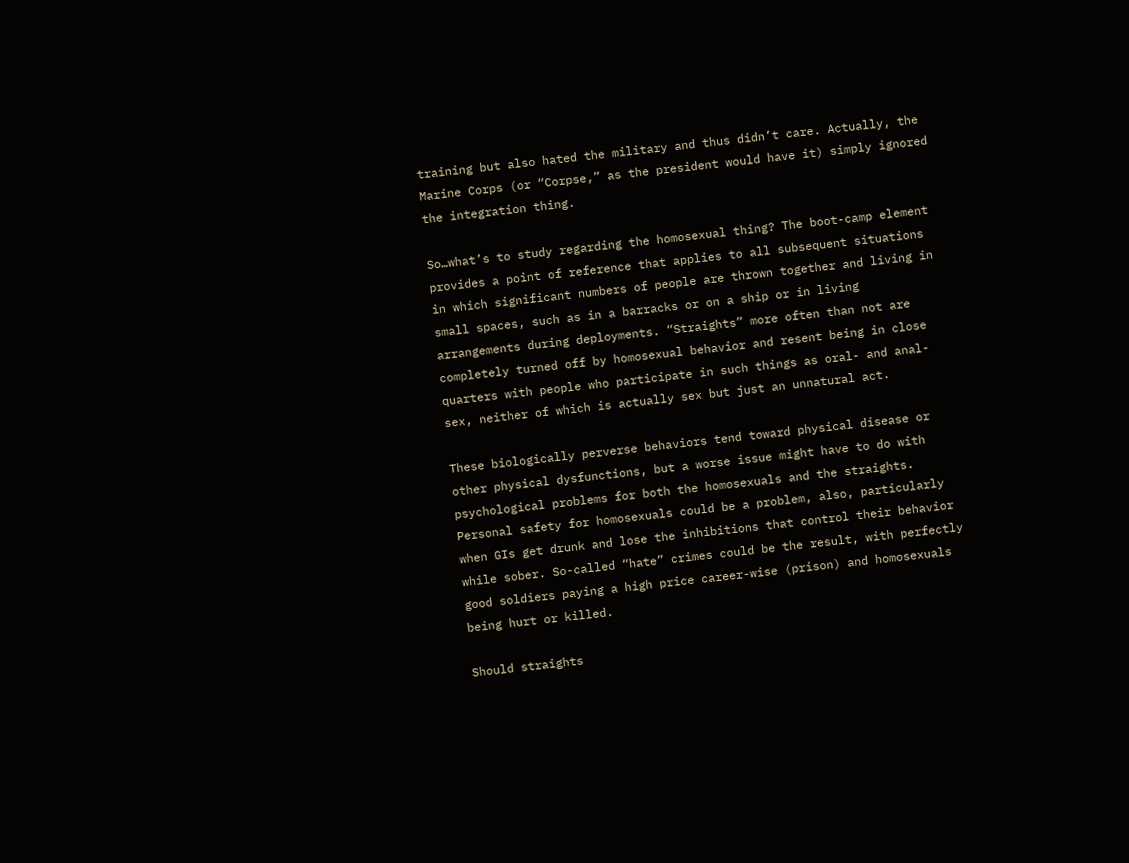training but also hated the military and thus didn’t care. Actually, the Marine Corps (or “Corpse,” as the president would have it) simply ignored the integration thing.

So…what’s to study regarding the homosexual thing? The boot-camp element provides a point of reference that applies to all subsequent situations in which significant numbers of people are thrown together and living in small spaces, such as in a barracks or on a ship or in living arrangements during deployments. “Straights” more often than not are completely turned off by homosexual behavior and resent being in close quarters with people who participate in such things as oral- and anal-sex, neither of which is actually sex but just an unnatural act.

These biologically perverse behaviors tend toward physical disease or other physical dysfunctions, but a worse issue might have to do with psychological problems for both the homosexuals and the straights. Personal safety for homosexuals could be a problem, also, particularly when GIs get drunk and lose the inhibitions that control their behavior while sober. So-called “hate” crimes could be the result, with perfectly good soldiers paying a high price career-wise (prison) and homosexuals being hurt or killed.

Should straights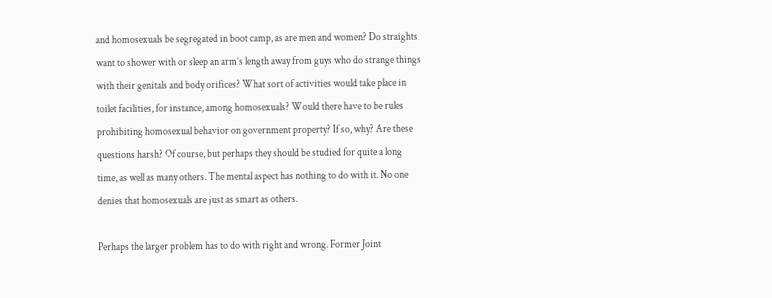and homosexuals be segregated in boot camp, as are men and women? Do straights want to shower with or sleep an arm’s length away from guys who do strange things with their genitals and body orifices? What sort of activities would take place in toilet facilities, for instance, among homosexuals? Would there have to be rules prohibiting homosexual behavior on government property? If so, why? Are these questions harsh? Of course, but perhaps they should be studied for quite a long time, as well as many others. The mental aspect has nothing to do with it. No one denies that homosexuals are just as smart as others.

Perhaps the larger problem has to do with right and wrong. Former Joint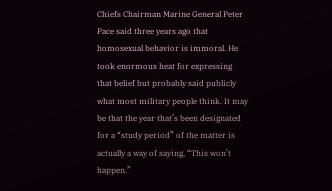Chiefs Chairman Marine General Peter Pace said three years ago that homosexual behavior is immoral. He took enormous heat for expressing that belief but probably said publicly what most military people think. It may be that the year that’s been designated for a “study period” of the matter is actually a way of saying, “This won’t happen.”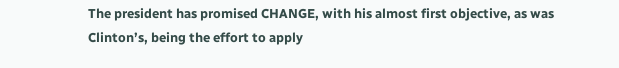The president has promised CHANGE, with his almost first objective, as was Clinton’s, being the effort to apply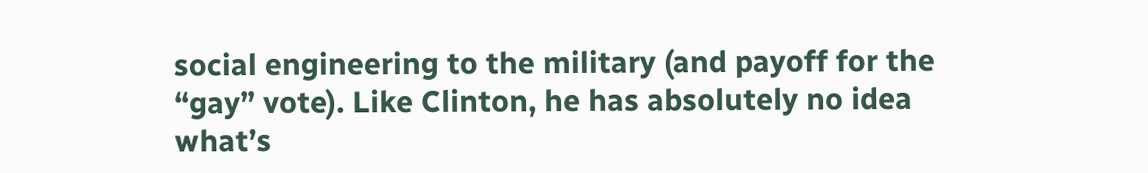social engineering to the military (and payoff for the “gay” vote). Like Clinton, he has absolutely no idea what’s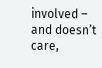involved – and doesn’t care,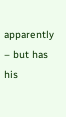apparently – but has his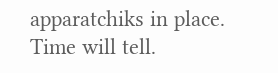apparatchiks in place. Time will tell.